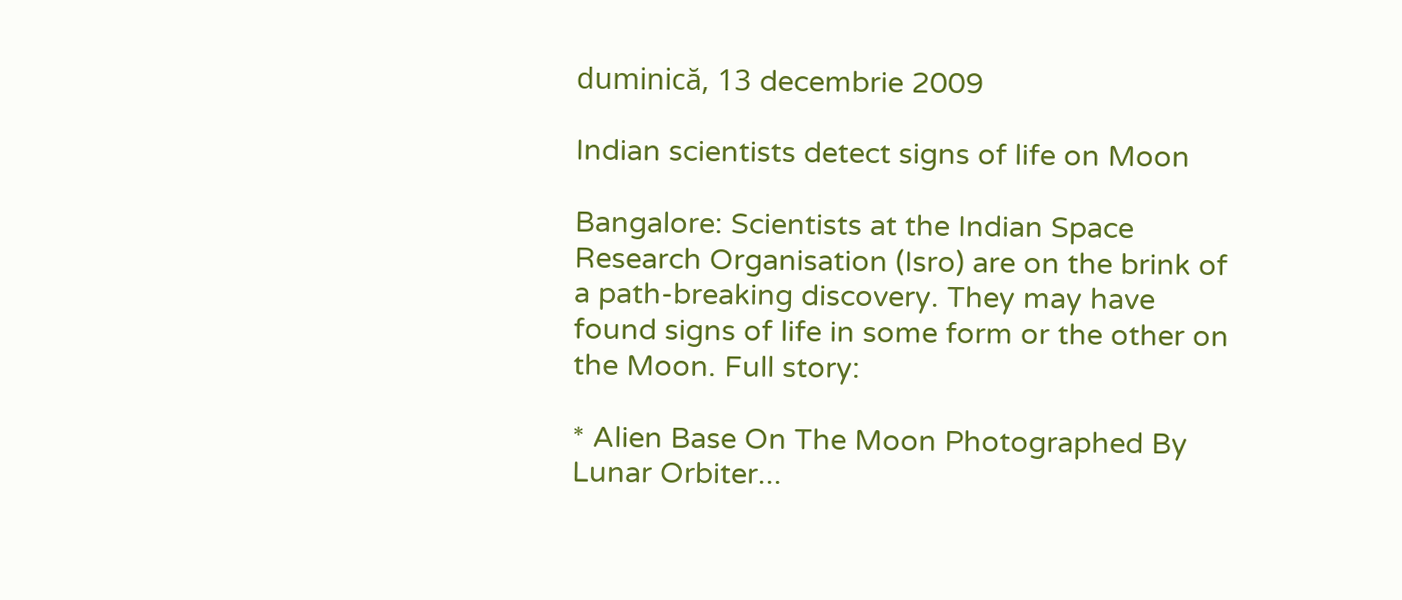duminică, 13 decembrie 2009

Indian scientists detect signs of life on Moon

Bangalore: Scientists at the Indian Space Research Organisation (Isro) are on the brink of a path-breaking discovery. They may have found signs of life in some form or the other on the Moon. Full story:

* Alien Base On The Moon Photographed By Lunar Orbiter...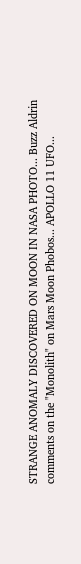STRANGE ANOMALY DISCOVERED ON MOON IN NASA PHOTO... Buzz Aldrin comments on the "Monolith" on Mars Moon Phobos... APOLLO 11 UFO...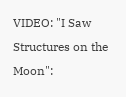VIDEO: "I Saw Structures on the Moon":